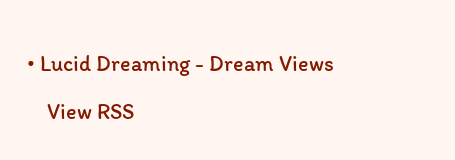• Lucid Dreaming - Dream Views

    View RSS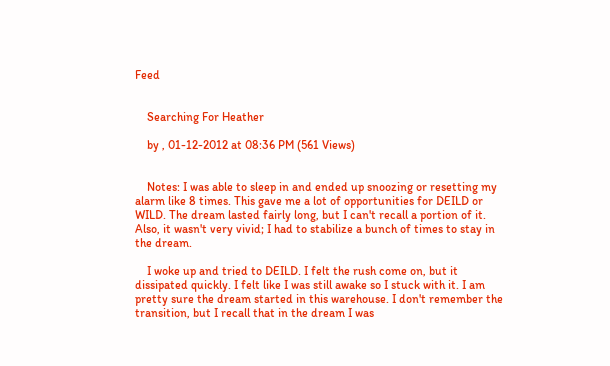Feed


    Searching For Heather

    by , 01-12-2012 at 08:36 PM (561 Views)


    Notes: I was able to sleep in and ended up snoozing or resetting my alarm like 8 times. This gave me a lot of opportunities for DEILD or WILD. The dream lasted fairly long, but I can't recall a portion of it. Also, it wasn't very vivid; I had to stabilize a bunch of times to stay in the dream.

    I woke up and tried to DEILD. I felt the rush come on, but it dissipated quickly. I felt like I was still awake so I stuck with it. I am pretty sure the dream started in this warehouse. I don't remember the transition, but I recall that in the dream I was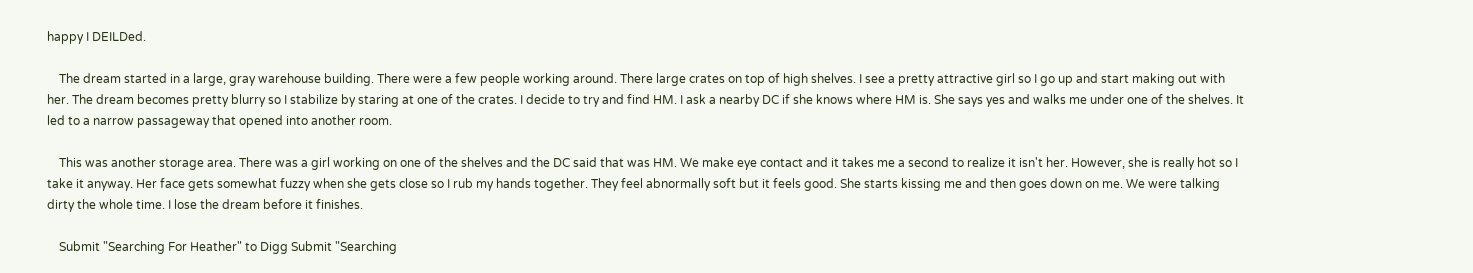happy I DEILDed.

    The dream started in a large, gray warehouse building. There were a few people working around. There large crates on top of high shelves. I see a pretty attractive girl so I go up and start making out with her. The dream becomes pretty blurry so I stabilize by staring at one of the crates. I decide to try and find HM. I ask a nearby DC if she knows where HM is. She says yes and walks me under one of the shelves. It led to a narrow passageway that opened into another room.

    This was another storage area. There was a girl working on one of the shelves and the DC said that was HM. We make eye contact and it takes me a second to realize it isn't her. However, she is really hot so I take it anyway. Her face gets somewhat fuzzy when she gets close so I rub my hands together. They feel abnormally soft but it feels good. She starts kissing me and then goes down on me. We were talking dirty the whole time. I lose the dream before it finishes.

    Submit "Searching For Heather" to Digg Submit "Searching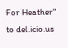For Heather" to del.icio.us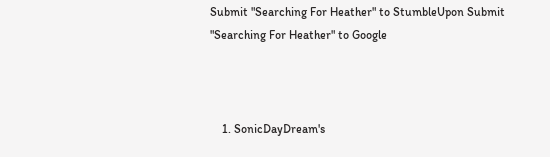Submit "Searching For Heather" to StumbleUpon Submit "Searching For Heather" to Google



    1. SonicDayDream's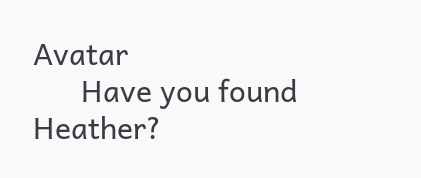Avatar
      Have you found Heather?